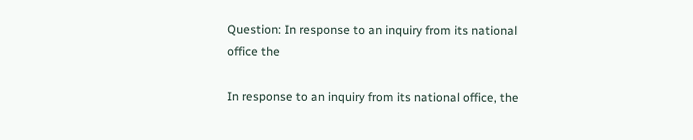Question: In response to an inquiry from its national office the

In response to an inquiry from its national office, the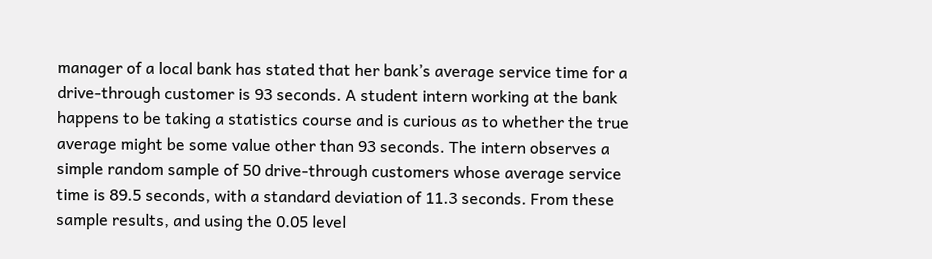manager of a local bank has stated that her bank’s average service time for a drive-through customer is 93 seconds. A student intern working at the bank happens to be taking a statistics course and is curious as to whether the true average might be some value other than 93 seconds. The intern observes a simple random sample of 50 drive-through customers whose average service time is 89.5 seconds, with a standard deviation of 11.3 seconds. From these sample results, and using the 0.05 level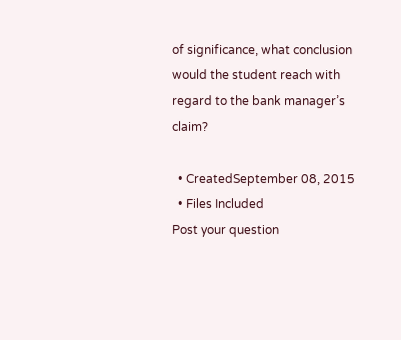of significance, what conclusion would the student reach with regard to the bank manager’s claim?

  • CreatedSeptember 08, 2015
  • Files Included
Post your question